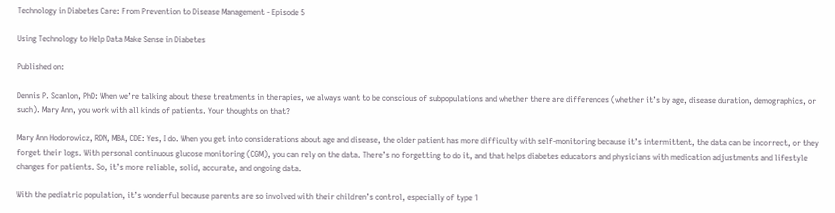Technology in Diabetes Care: From Prevention to Disease Management - Episode 5

Using Technology to Help Data Make Sense in Diabetes

Published on:

Dennis P. Scanlon, PhD: When we’re talking about these treatments in therapies, we always want to be conscious of subpopulations and whether there are differences (whether it’s by age, disease duration, demographics, or such). Mary Ann, you work with all kinds of patients. Your thoughts on that?

Mary Ann Hodorowicz, RDN, MBA, CDE: Yes, I do. When you get into considerations about age and disease, the older patient has more difficulty with self-monitoring because it’s intermittent, the data can be incorrect, or they forget their logs. With personal continuous glucose monitoring (CGM), you can rely on the data. There’s no forgetting to do it, and that helps diabetes educators and physicians with medication adjustments and lifestyle changes for patients. So, it’s more reliable, solid, accurate, and ongoing data.

With the pediatric population, it’s wonderful because parents are so involved with their children’s control, especially of type 1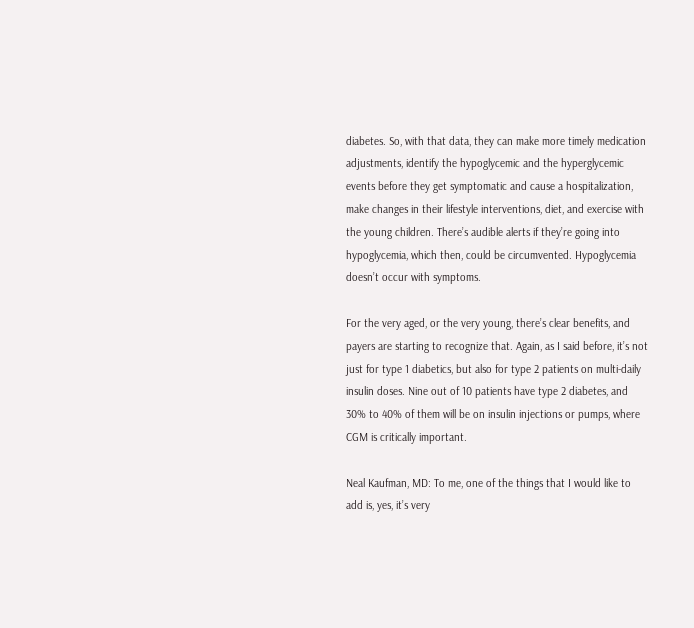diabetes. So, with that data, they can make more timely medication adjustments, identify the hypoglycemic and the hyperglycemic events before they get symptomatic and cause a hospitalization, make changes in their lifestyle interventions, diet, and exercise with the young children. There’s audible alerts if they’re going into hypoglycemia, which then, could be circumvented. Hypoglycemia doesn’t occur with symptoms.

For the very aged, or the very young, there’s clear benefits, and payers are starting to recognize that. Again, as I said before, it’s not just for type 1 diabetics, but also for type 2 patients on multi-daily insulin doses. Nine out of 10 patients have type 2 diabetes, and 30% to 40% of them will be on insulin injections or pumps, where CGM is critically important.

Neal Kaufman, MD: To me, one of the things that I would like to add is, yes, it’s very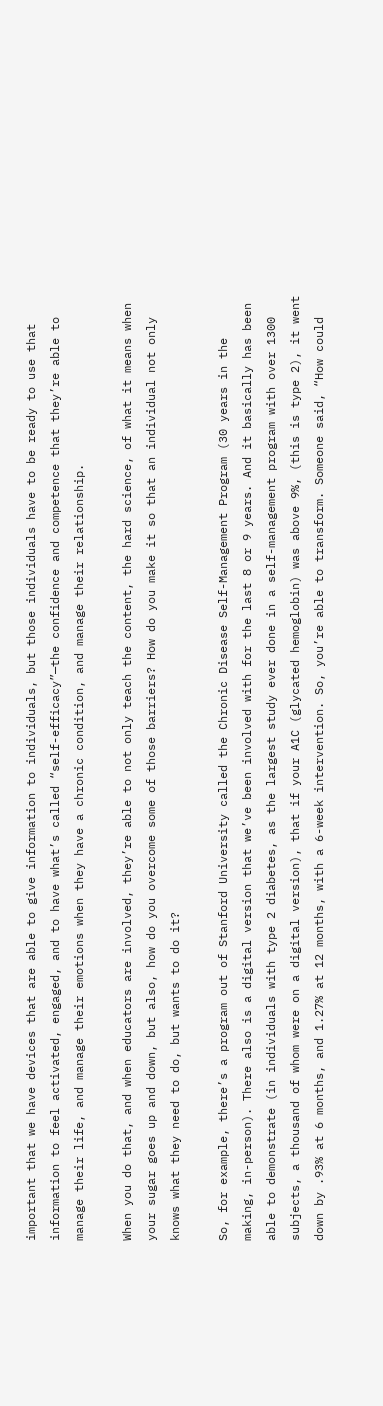important that we have devices that are able to give information to individuals, but those individuals have to be ready to use that information to feel activated, engaged, and to have what’s called “self-efficacy”—the confidence and competence that they’re able to manage their life, and manage their emotions when they have a chronic condition, and manage their relationship.

When you do that, and when educators are involved, they’re able to not only teach the content, the hard science, of what it means when your sugar goes up and down, but also, how do you overcome some of those barriers? How do you make it so that an individual not only knows what they need to do, but wants to do it?

So, for example, there’s a program out of Stanford University called the Chronic Disease Self-Management Program (30 years in the making, in-person). There also is a digital version that we’ve been involved with for the last 8 or 9 years. And it basically has been able to demonstrate (in individuals with type 2 diabetes, as the largest study ever done in a self-management program with over 1300 subjects, a thousand of whom were on a digital version), that if your A1C (glycated hemoglobin) was above 9%, (this is type 2), it went down by .93% at 6 months, and 1.27% at 12 months, with a 6-week intervention. So, you’re able to transform. Someone said, “How could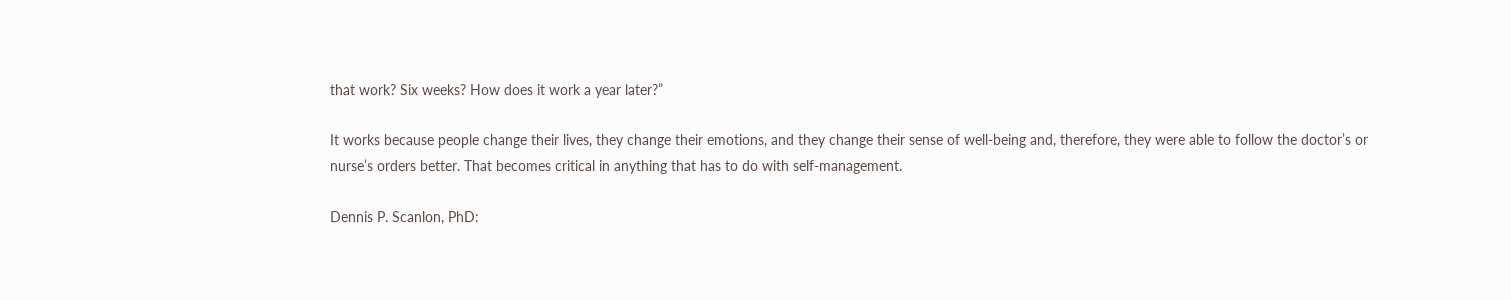that work? Six weeks? How does it work a year later?”

It works because people change their lives, they change their emotions, and they change their sense of well-being and, therefore, they were able to follow the doctor’s or nurse’s orders better. That becomes critical in anything that has to do with self-management.

Dennis P. Scanlon, PhD: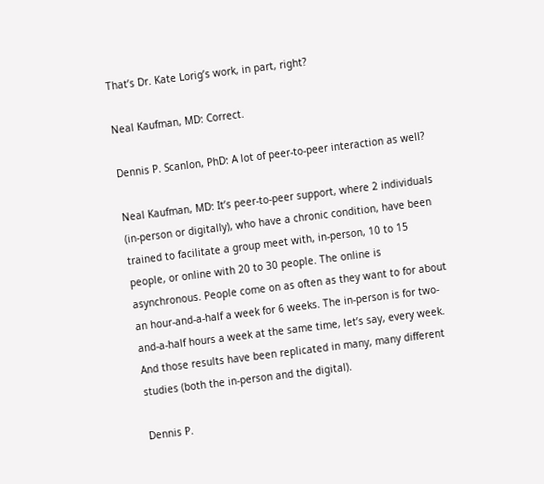That’s Dr. Kate Lorig’s work, in part, right?

Neal Kaufman, MD: Correct.

Dennis P. Scanlon, PhD: A lot of peer-to-peer interaction as well?

Neal Kaufman, MD: It’s peer-to-peer support, where 2 individuals (in-person or digitally), who have a chronic condition, have been trained to facilitate a group meet with, in-person, 10 to 15 people, or online with 20 to 30 people. The online is asynchronous. People come on as often as they want to for about an hour-and-a-half a week for 6 weeks. The in-person is for two-and-a-half hours a week at the same time, let’s say, every week. And those results have been replicated in many, many different studies (both the in-person and the digital).

Dennis P.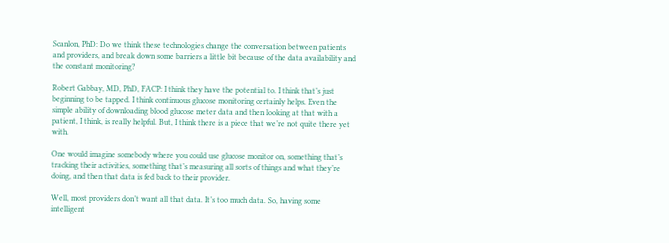Scanlon, PhD: Do we think these technologies change the conversation between patients and providers, and break down some barriers a little bit because of the data availability and the constant monitoring?

Robert Gabbay, MD, PhD, FACP: I think they have the potential to. I think that’s just beginning to be tapped. I think continuous glucose monitoring certainly helps. Even the simple ability of downloading blood glucose meter data and then looking at that with a patient, I think, is really helpful. But, I think there is a piece that we’re not quite there yet with.

One would imagine somebody where you could use glucose monitor on, something that’s tracking their activities, something that’s measuring all sorts of things and what they’re doing, and then that data is fed back to their provider.

Well, most providers don’t want all that data. It’s too much data. So, having some intelligent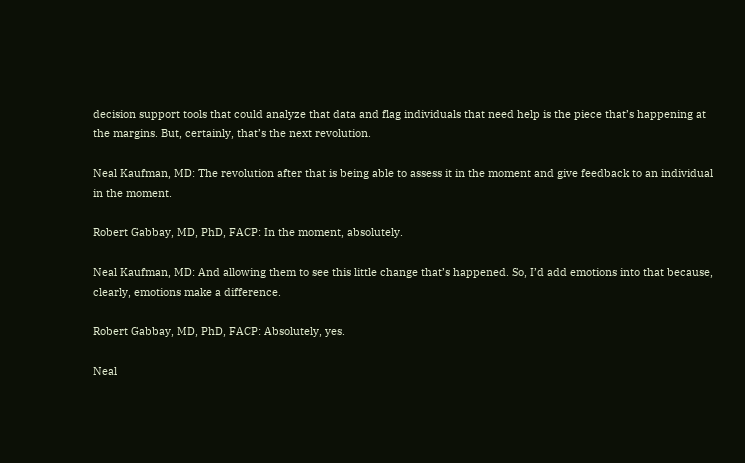decision support tools that could analyze that data and flag individuals that need help is the piece that’s happening at the margins. But, certainly, that’s the next revolution.

Neal Kaufman, MD: The revolution after that is being able to assess it in the moment and give feedback to an individual in the moment.

Robert Gabbay, MD, PhD, FACP: In the moment, absolutely.

Neal Kaufman, MD: And allowing them to see this little change that’s happened. So, I’d add emotions into that because, clearly, emotions make a difference.

Robert Gabbay, MD, PhD, FACP: Absolutely, yes.

Neal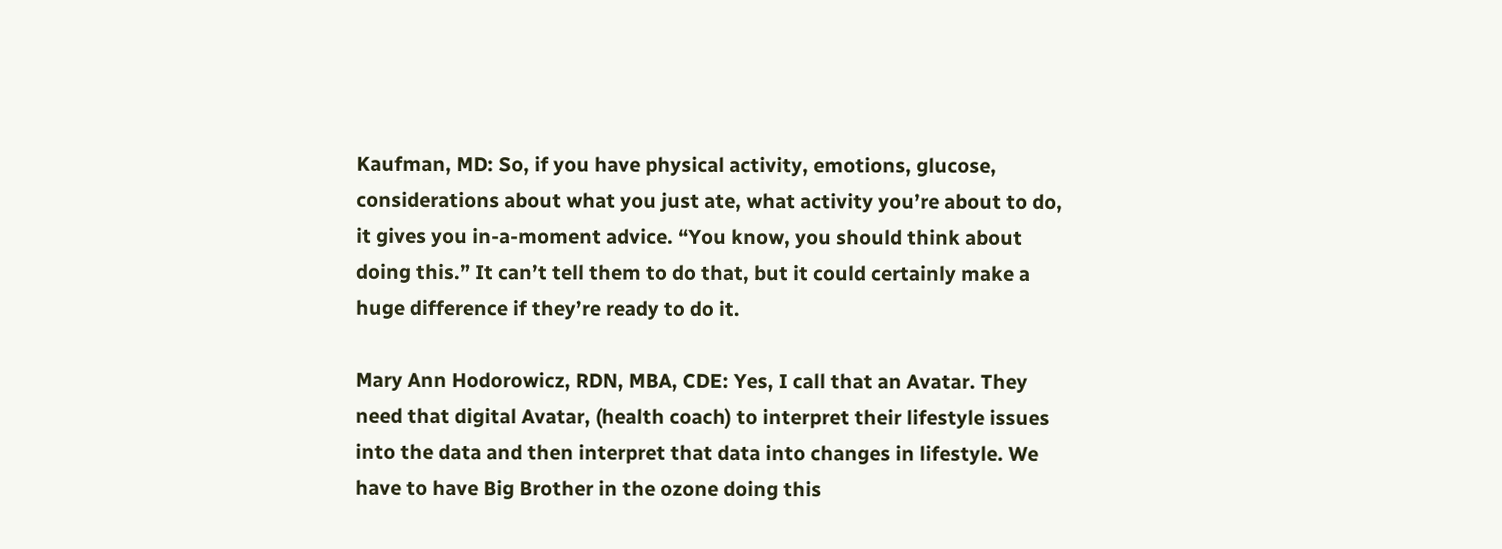Kaufman, MD: So, if you have physical activity, emotions, glucose, considerations about what you just ate, what activity you’re about to do, it gives you in-a-moment advice. “You know, you should think about doing this.” It can’t tell them to do that, but it could certainly make a huge difference if they’re ready to do it.

Mary Ann Hodorowicz, RDN, MBA, CDE: Yes, I call that an Avatar. They need that digital Avatar, (health coach) to interpret their lifestyle issues into the data and then interpret that data into changes in lifestyle. We have to have Big Brother in the ozone doing this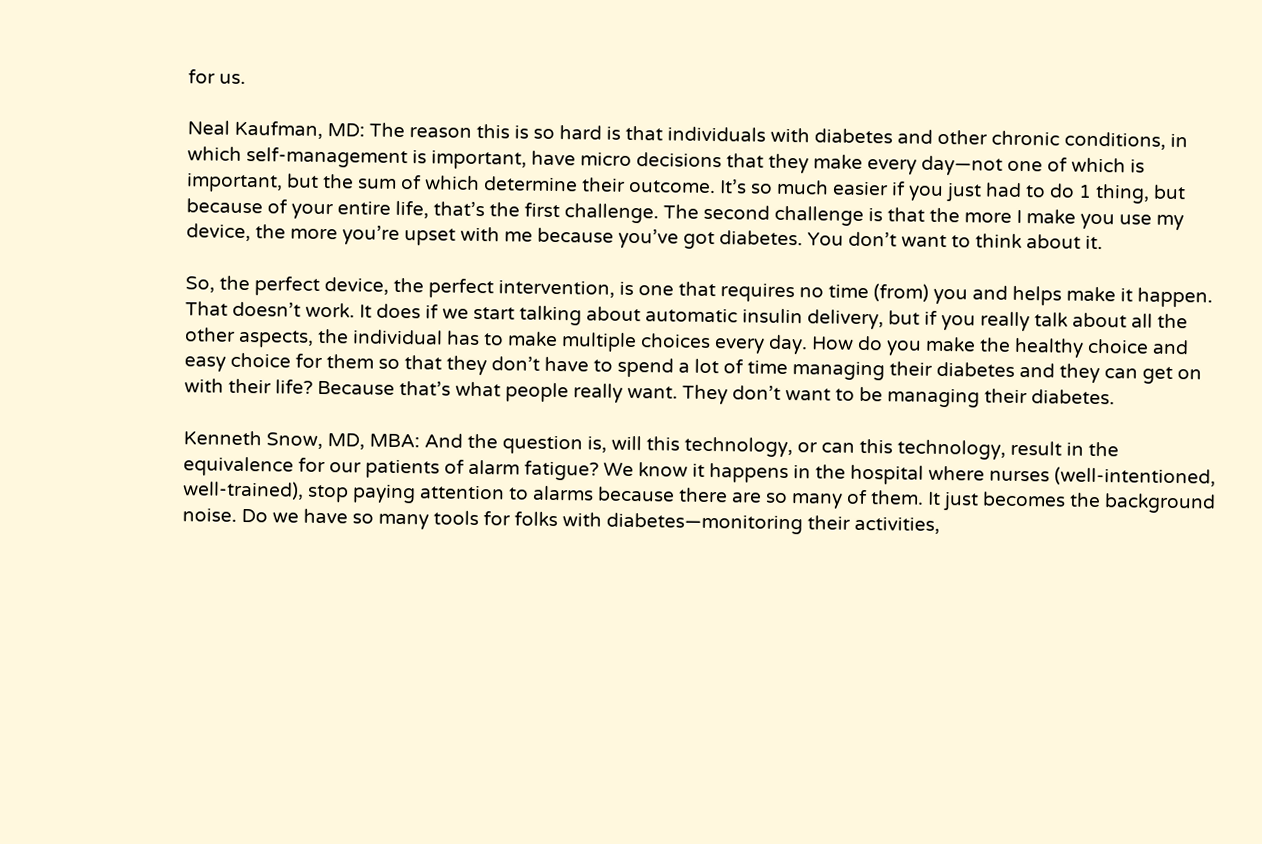for us.

Neal Kaufman, MD: The reason this is so hard is that individuals with diabetes and other chronic conditions, in which self-management is important, have micro decisions that they make every day—not one of which is important, but the sum of which determine their outcome. It’s so much easier if you just had to do 1 thing, but because of your entire life, that’s the first challenge. The second challenge is that the more I make you use my device, the more you’re upset with me because you’ve got diabetes. You don’t want to think about it.

So, the perfect device, the perfect intervention, is one that requires no time (from) you and helps make it happen. That doesn’t work. It does if we start talking about automatic insulin delivery, but if you really talk about all the other aspects, the individual has to make multiple choices every day. How do you make the healthy choice and easy choice for them so that they don’t have to spend a lot of time managing their diabetes and they can get on with their life? Because that’s what people really want. They don’t want to be managing their diabetes.

Kenneth Snow, MD, MBA: And the question is, will this technology, or can this technology, result in the equivalence for our patients of alarm fatigue? We know it happens in the hospital where nurses (well-intentioned, well-trained), stop paying attention to alarms because there are so many of them. It just becomes the background noise. Do we have so many tools for folks with diabetes—monitoring their activities,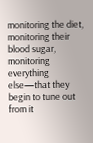monitoring the diet, monitoring their blood sugar, monitoring everything else—that they begin to tune out from it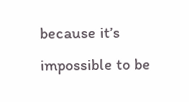because it’s impossible to be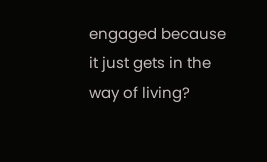engaged because it just gets in the way of living?